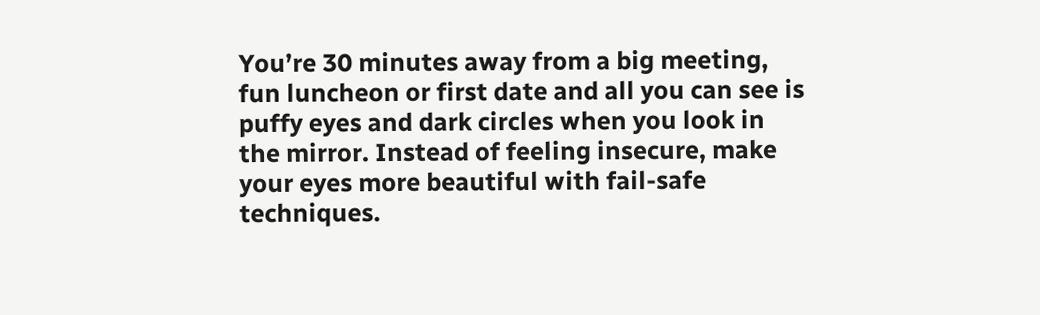You’re 30 minutes away from a big meeting, fun luncheon or first date and all you can see is puffy eyes and dark circles when you look in the mirror. Instead of feeling insecure, make your eyes more beautiful with fail-safe techniques.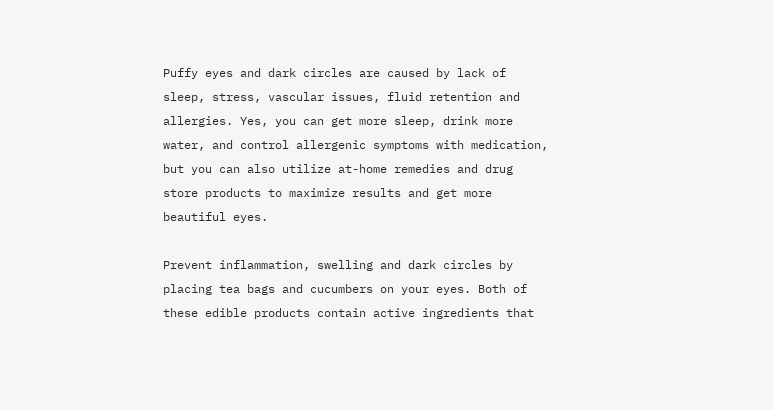Puffy eyes and dark circles are caused by lack of sleep, stress, vascular issues, fluid retention and allergies. Yes, you can get more sleep, drink more water, and control allergenic symptoms with medication, but you can also utilize at-home remedies and drug store products to maximize results and get more beautiful eyes.

Prevent inflammation, swelling and dark circles by placing tea bags and cucumbers on your eyes. Both of these edible products contain active ingredients that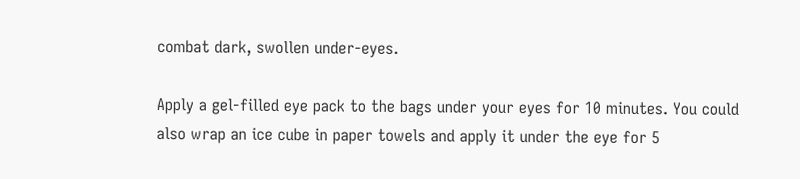combat dark, swollen under-eyes.

Apply a gel-filled eye pack to the bags under your eyes for 10 minutes. You could also wrap an ice cube in paper towels and apply it under the eye for 5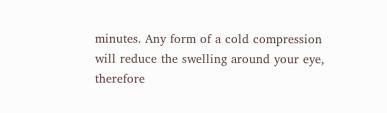minutes. Any form of a cold compression will reduce the swelling around your eye, therefore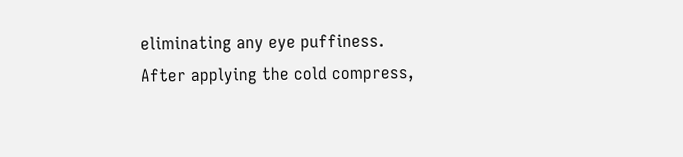eliminating any eye puffiness. After applying the cold compress,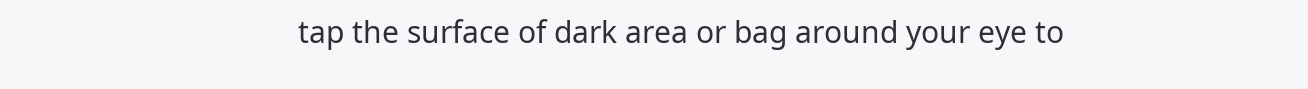tap the surface of dark area or bag around your eye to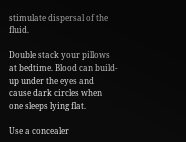stimulate dispersal of the fluid.

Double stack your pillows at bedtime. Blood can build-up under the eyes and cause dark circles when one sleeps lying flat.

Use a concealer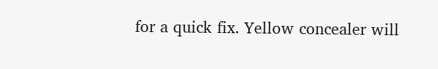for a quick fix. Yellow concealer will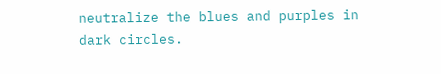neutralize the blues and purples in dark circles.